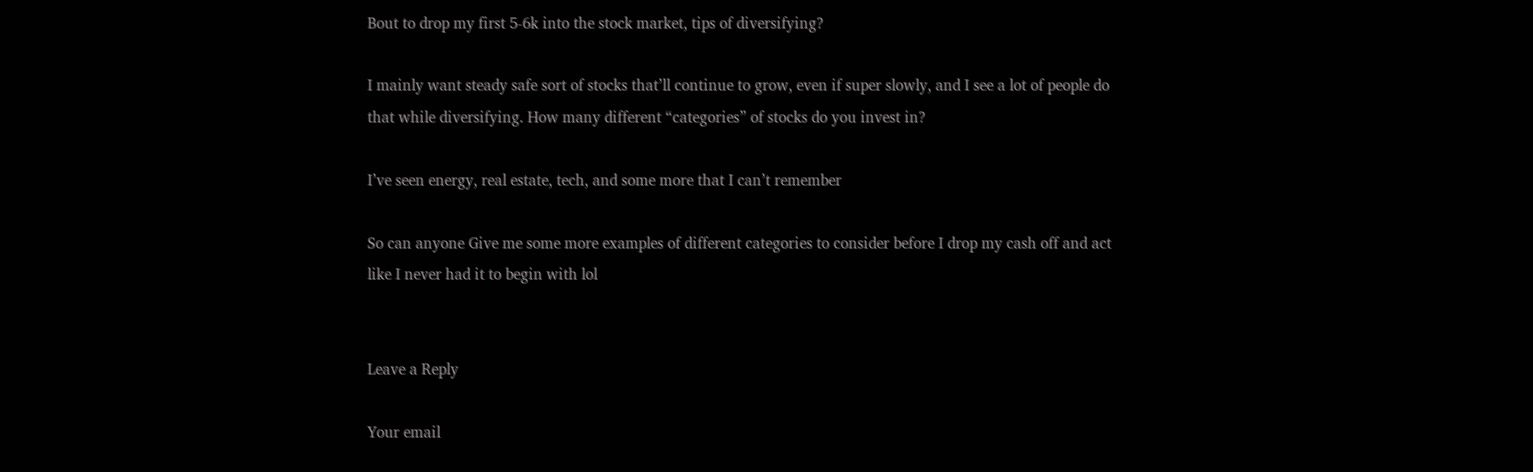Bout to drop my first 5-6k into the stock market, tips of diversifying?

I mainly want steady safe sort of stocks that’ll continue to grow, even if super slowly, and I see a lot of people do that while diversifying. How many different “categories” of stocks do you invest in?

I’ve seen energy, real estate, tech, and some more that I can’t remember

So can anyone Give me some more examples of different categories to consider before I drop my cash off and act like I never had it to begin with lol


Leave a Reply

Your email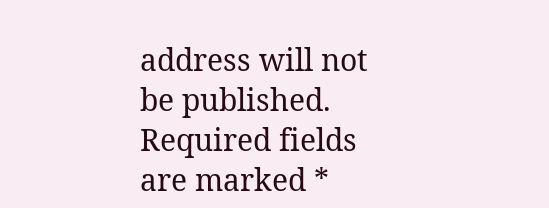address will not be published. Required fields are marked *